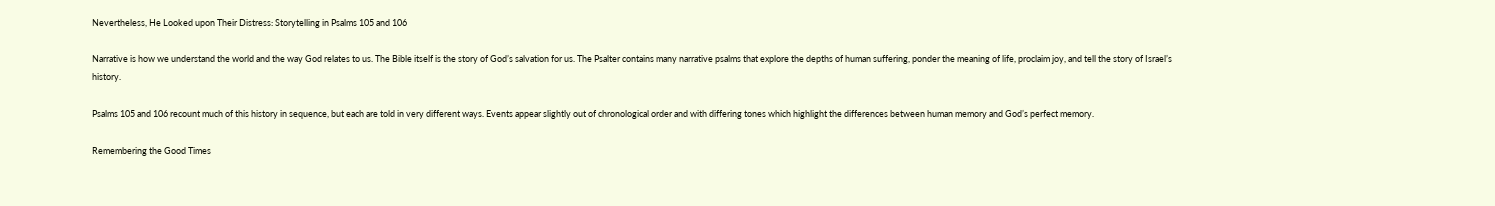Nevertheless, He Looked upon Their Distress: Storytelling in Psalms 105 and 106

Narrative is how we understand the world and the way God relates to us. The Bible itself is the story of God’s salvation for us. The Psalter contains many narrative psalms that explore the depths of human suffering, ponder the meaning of life, proclaim joy, and tell the story of Israel’s history.

Psalms 105 and 106 recount much of this history in sequence, but each are told in very different ways. Events appear slightly out of chronological order and with differing tones which highlight the differences between human memory and God’s perfect memory.

Remembering the Good Times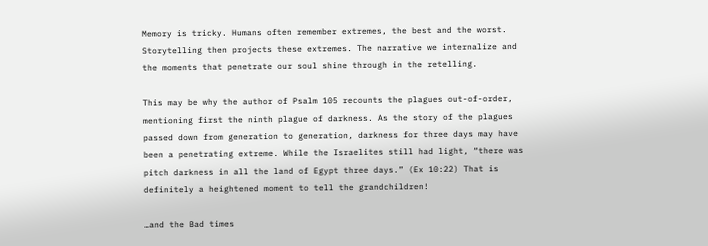Memory is tricky. Humans often remember extremes, the best and the worst. Storytelling then projects these extremes. The narrative we internalize and the moments that penetrate our soul shine through in the retelling.

This may be why the author of Psalm 105 recounts the plagues out-of-order, mentioning first the ninth plague of darkness. As the story of the plagues passed down from generation to generation, darkness for three days may have been a penetrating extreme. While the Israelites still had light, “there was pitch darkness in all the land of Egypt three days.” (Ex 10:22) That is definitely a heightened moment to tell the grandchildren!

…and the Bad times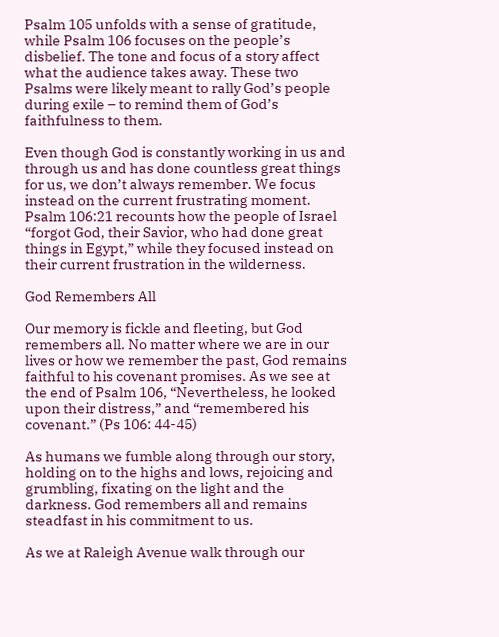Psalm 105 unfolds with a sense of gratitude, while Psalm 106 focuses on the people’s disbelief. The tone and focus of a story affect what the audience takes away. These two Psalms were likely meant to rally God’s people during exile – to remind them of God’s faithfulness to them.

Even though God is constantly working in us and through us and has done countless great things for us, we don’t always remember. We focus instead on the current frustrating moment. Psalm 106:21 recounts how the people of Israel “forgot God, their Savior, who had done great things in Egypt,” while they focused instead on their current frustration in the wilderness.

God Remembers All

Our memory is fickle and fleeting, but God remembers all. No matter where we are in our lives or how we remember the past, God remains faithful to his covenant promises. As we see at the end of Psalm 106, “Nevertheless, he looked upon their distress,” and “remembered his covenant.” (Ps 106: 44-45)

As humans we fumble along through our story, holding on to the highs and lows, rejoicing and grumbling, fixating on the light and the darkness. God remembers all and remains steadfast in his commitment to us.

As we at Raleigh Avenue walk through our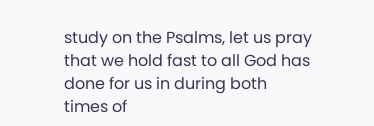study on the Psalms, let us pray that we hold fast to all God has done for us in during both times of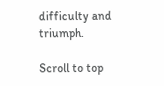difficulty and triumph.

Scroll to top